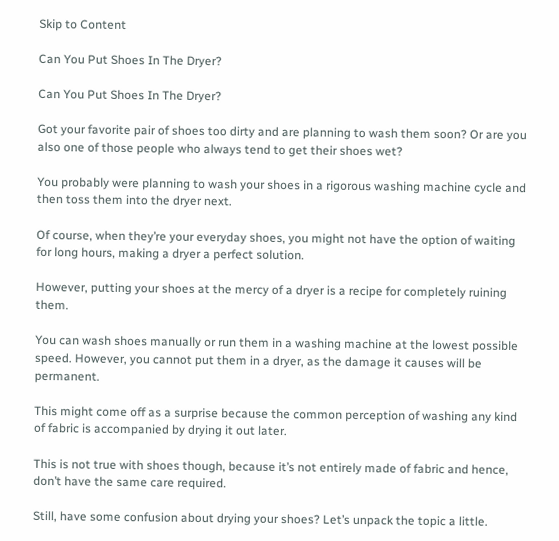Skip to Content

Can You Put Shoes In The Dryer?

Can You Put Shoes In The Dryer?

Got your favorite pair of shoes too dirty and are planning to wash them soon? Or are you also one of those people who always tend to get their shoes wet?

You probably were planning to wash your shoes in a rigorous washing machine cycle and then toss them into the dryer next.

Of course, when they’re your everyday shoes, you might not have the option of waiting for long hours, making a dryer a perfect solution.

However, putting your shoes at the mercy of a dryer is a recipe for completely ruining them.

You can wash shoes manually or run them in a washing machine at the lowest possible speed. However, you cannot put them in a dryer, as the damage it causes will be permanent.

This might come off as a surprise because the common perception of washing any kind of fabric is accompanied by drying it out later.

This is not true with shoes though, because it’s not entirely made of fabric and hence, don’t have the same care required.

Still, have some confusion about drying your shoes? Let’s unpack the topic a little.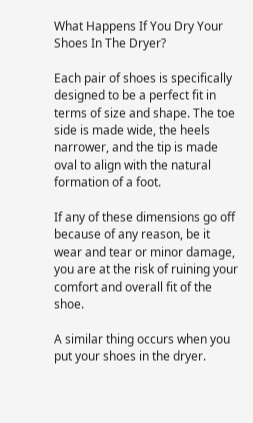What Happens If You Dry Your Shoes In The Dryer?

Each pair of shoes is specifically designed to be a perfect fit in terms of size and shape. The toe side is made wide, the heels narrower, and the tip is made oval to align with the natural formation of a foot.

If any of these dimensions go off because of any reason, be it wear and tear or minor damage, you are at the risk of ruining your comfort and overall fit of the shoe.

A similar thing occurs when you put your shoes in the dryer.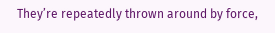They’re repeatedly thrown around by force,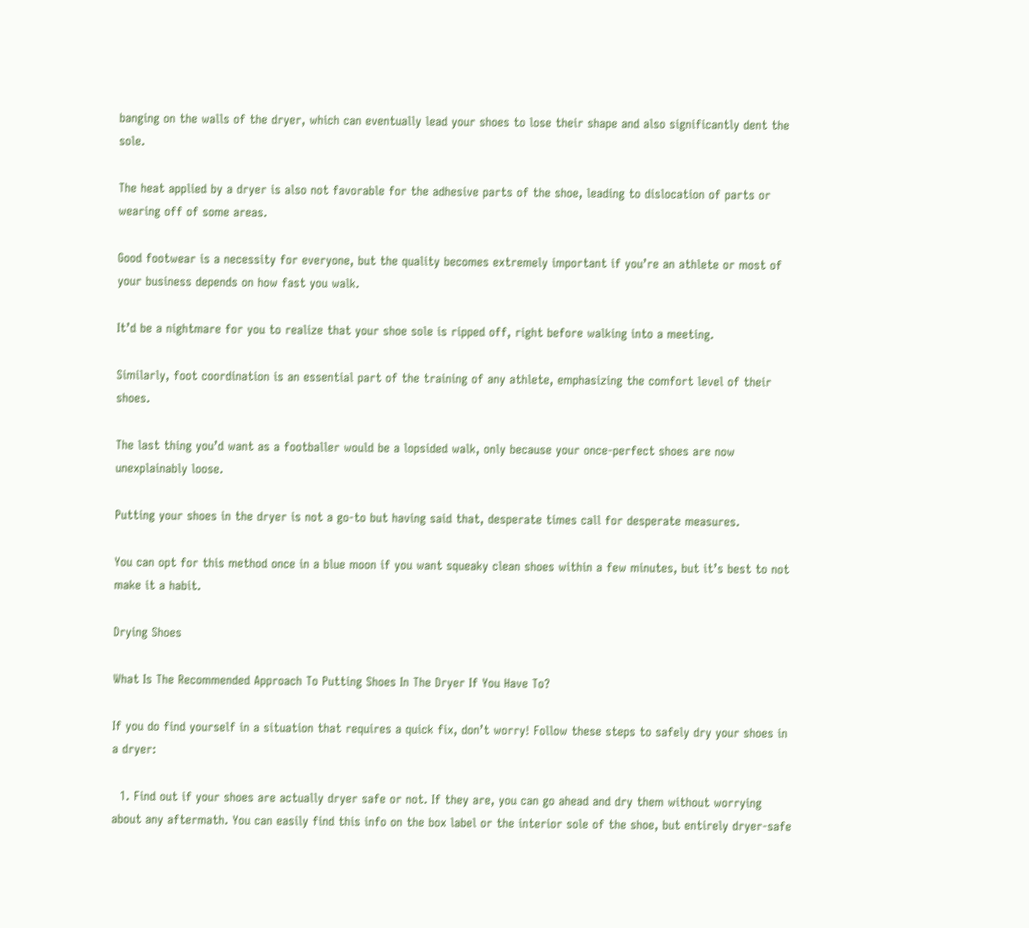banging on the walls of the dryer, which can eventually lead your shoes to lose their shape and also significantly dent the sole.

The heat applied by a dryer is also not favorable for the adhesive parts of the shoe, leading to dislocation of parts or wearing off of some areas.

Good footwear is a necessity for everyone, but the quality becomes extremely important if you’re an athlete or most of your business depends on how fast you walk.

It’d be a nightmare for you to realize that your shoe sole is ripped off, right before walking into a meeting.

Similarly, foot coordination is an essential part of the training of any athlete, emphasizing the comfort level of their shoes.

The last thing you’d want as a footballer would be a lopsided walk, only because your once-perfect shoes are now unexplainably loose.

Putting your shoes in the dryer is not a go-to but having said that, desperate times call for desperate measures.

You can opt for this method once in a blue moon if you want squeaky clean shoes within a few minutes, but it’s best to not make it a habit.

Drying Shoes

What Is The Recommended Approach To Putting Shoes In The Dryer If You Have To?

If you do find yourself in a situation that requires a quick fix, don’t worry! Follow these steps to safely dry your shoes in a dryer:

  1. Find out if your shoes are actually dryer safe or not. If they are, you can go ahead and dry them without worrying about any aftermath. You can easily find this info on the box label or the interior sole of the shoe, but entirely dryer-safe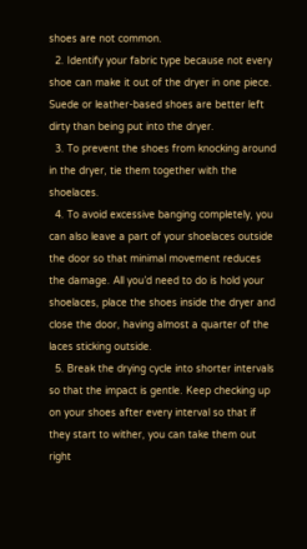shoes are not common.
  2. Identify your fabric type because not every shoe can make it out of the dryer in one piece. Suede or leather-based shoes are better left dirty than being put into the dryer.
  3. To prevent the shoes from knocking around in the dryer, tie them together with the shoelaces.
  4. To avoid excessive banging completely, you can also leave a part of your shoelaces outside the door so that minimal movement reduces the damage. All you’d need to do is hold your shoelaces, place the shoes inside the dryer and close the door, having almost a quarter of the laces sticking outside.
  5. Break the drying cycle into shorter intervals so that the impact is gentle. Keep checking up on your shoes after every interval so that if they start to wither, you can take them out right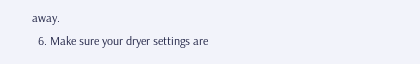away.
  6. Make sure your dryer settings are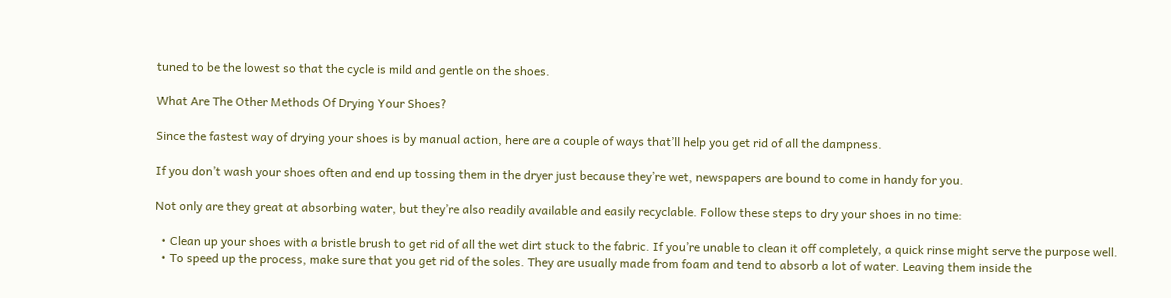tuned to be the lowest so that the cycle is mild and gentle on the shoes.

What Are The Other Methods Of Drying Your Shoes?

Since the fastest way of drying your shoes is by manual action, here are a couple of ways that’ll help you get rid of all the dampness.

If you don’t wash your shoes often and end up tossing them in the dryer just because they’re wet, newspapers are bound to come in handy for you.

Not only are they great at absorbing water, but they’re also readily available and easily recyclable. Follow these steps to dry your shoes in no time:

  • Clean up your shoes with a bristle brush to get rid of all the wet dirt stuck to the fabric. If you’re unable to clean it off completely, a quick rinse might serve the purpose well.
  • To speed up the process, make sure that you get rid of the soles. They are usually made from foam and tend to absorb a lot of water. Leaving them inside the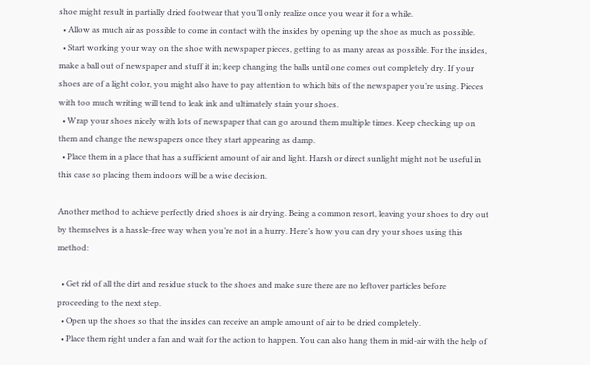shoe might result in partially dried footwear that you’ll only realize once you wear it for a while.
  • Allow as much air as possible to come in contact with the insides by opening up the shoe as much as possible.
  • Start working your way on the shoe with newspaper pieces, getting to as many areas as possible. For the insides, make a ball out of newspaper and stuff it in; keep changing the balls until one comes out completely dry. If your shoes are of a light color, you might also have to pay attention to which bits of the newspaper you’re using. Pieces with too much writing will tend to leak ink and ultimately stain your shoes.
  • Wrap your shoes nicely with lots of newspaper that can go around them multiple times. Keep checking up on them and change the newspapers once they start appearing as damp.
  • Place them in a place that has a sufficient amount of air and light. Harsh or direct sunlight might not be useful in this case so placing them indoors will be a wise decision.

Another method to achieve perfectly dried shoes is air drying. Being a common resort, leaving your shoes to dry out by themselves is a hassle-free way when you’re not in a hurry. Here’s how you can dry your shoes using this method:

  • Get rid of all the dirt and residue stuck to the shoes and make sure there are no leftover particles before proceeding to the next step.
  • Open up the shoes so that the insides can receive an ample amount of air to be dried completely.
  • Place them right under a fan and wait for the action to happen. You can also hang them in mid-air with the help of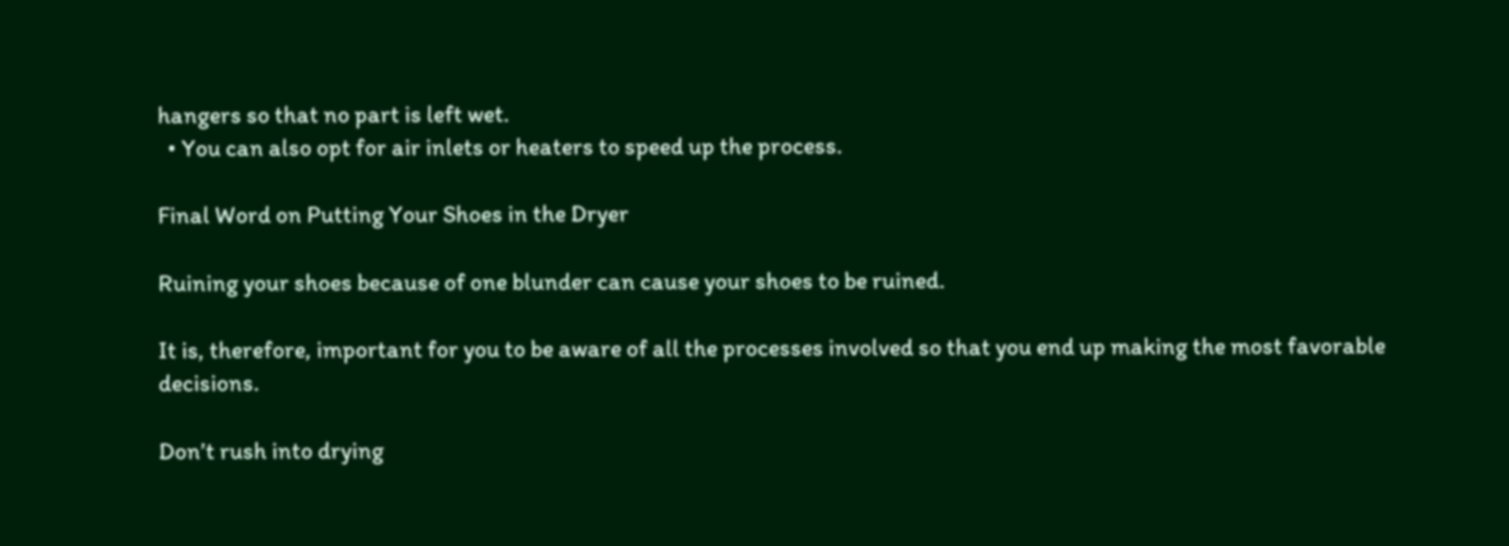hangers so that no part is left wet.
  • You can also opt for air inlets or heaters to speed up the process.

Final Word on Putting Your Shoes in the Dryer

Ruining your shoes because of one blunder can cause your shoes to be ruined.

It is, therefore, important for you to be aware of all the processes involved so that you end up making the most favorable decisions.

Don’t rush into drying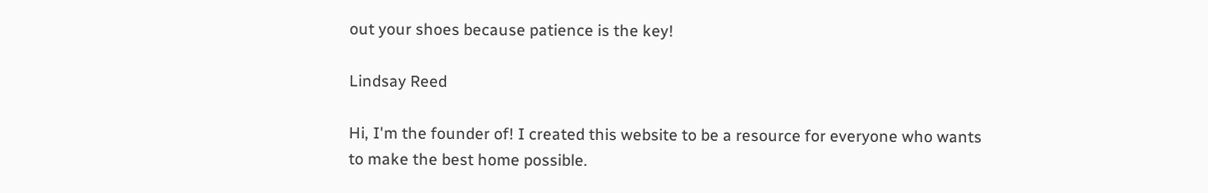out your shoes because patience is the key!

Lindsay Reed

Hi, I'm the founder of! I created this website to be a resource for everyone who wants to make the best home possible.